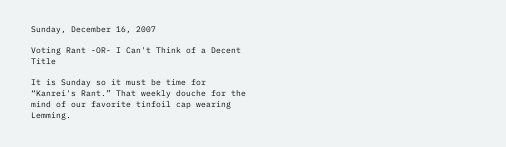Sunday, December 16, 2007

Voting Rant -OR- I Can't Think of a Decent Title

It is Sunday so it must be time for “Kanrei's Rant.” That weekly douche for the mind of our favorite tinfoil cap wearing Lemming.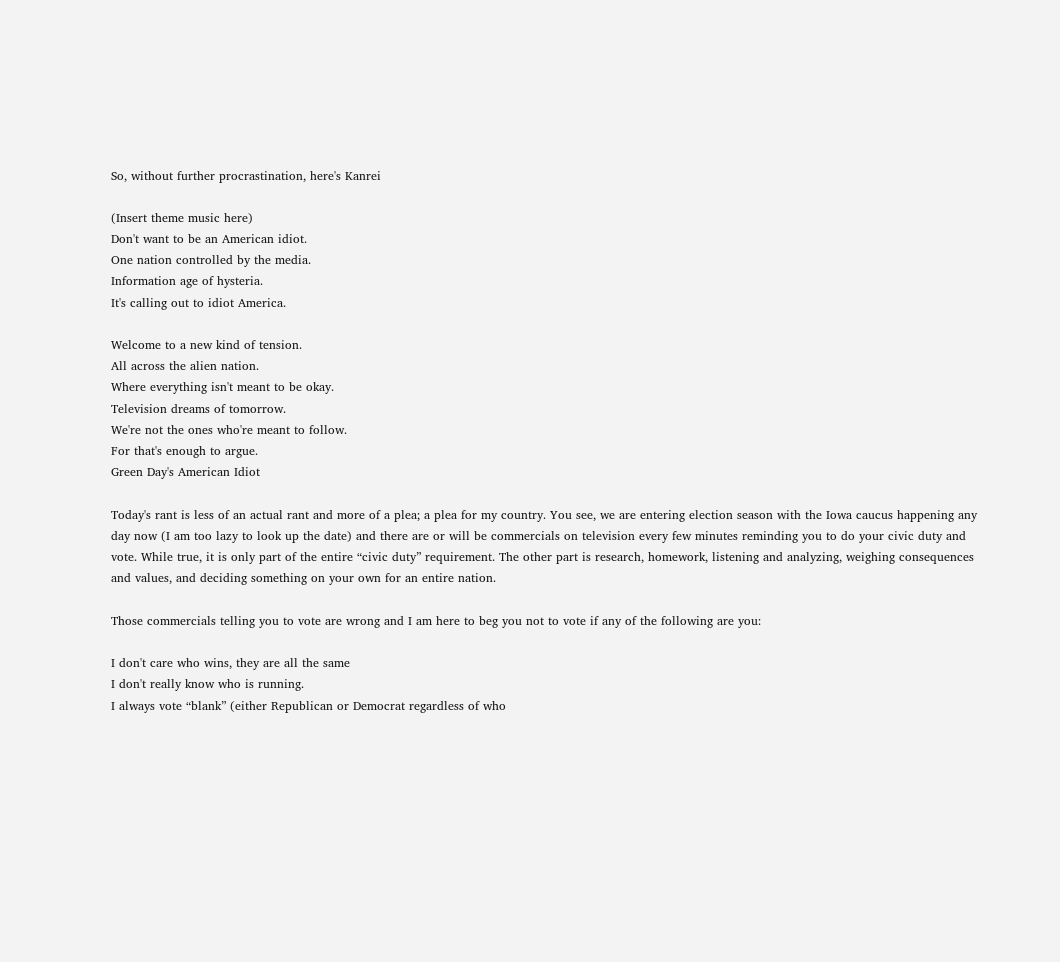So, without further procrastination, here's Kanrei

(Insert theme music here)
Don't want to be an American idiot.
One nation controlled by the media.
Information age of hysteria.
It's calling out to idiot America.

Welcome to a new kind of tension.
All across the alien nation.
Where everything isn't meant to be okay.
Television dreams of tomorrow.
We're not the ones who're meant to follow.
For that's enough to argue.
Green Day's American Idiot

Today's rant is less of an actual rant and more of a plea; a plea for my country. You see, we are entering election season with the Iowa caucus happening any day now (I am too lazy to look up the date) and there are or will be commercials on television every few minutes reminding you to do your civic duty and vote. While true, it is only part of the entire “civic duty” requirement. The other part is research, homework, listening and analyzing, weighing consequences and values, and deciding something on your own for an entire nation.

Those commercials telling you to vote are wrong and I am here to beg you not to vote if any of the following are you:

I don't care who wins, they are all the same
I don't really know who is running.
I always vote “blank” (either Republican or Democrat regardless of who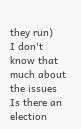they run)
I don't know that much about the issues
Is there an election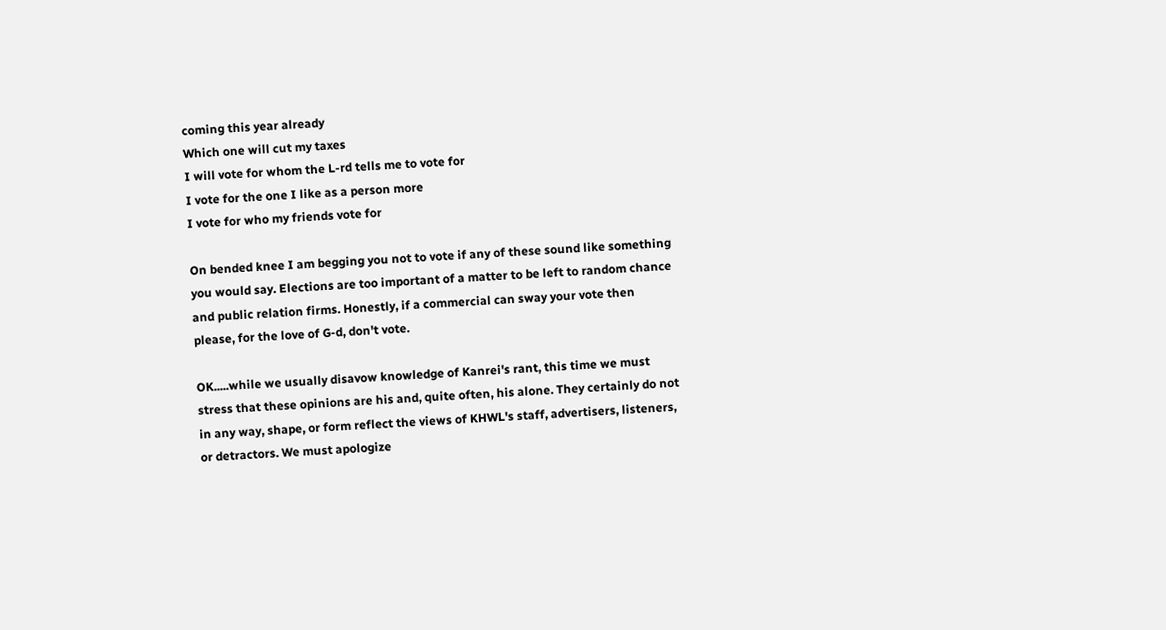coming this year already
Which one will cut my taxes
I will vote for whom the L-rd tells me to vote for
I vote for the one I like as a person more
I vote for who my friends vote for

On bended knee I am begging you not to vote if any of these sound like something you would say. Elections are too important of a matter to be left to random chance and public relation firms. Honestly, if a commercial can sway your vote then please, for the love of G-d, don't vote.

OK.....while we usually disavow knowledge of Kanrei's rant, this time we must stress that these opinions are his and, quite often, his alone. They certainly do not in any way, shape, or form reflect the views of KHWL's staff, advertisers, listeners, or detractors. We must apologize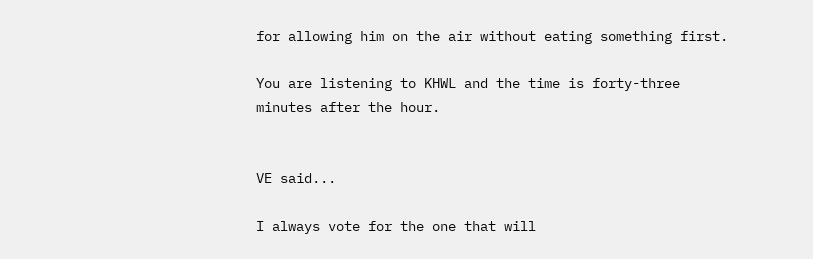for allowing him on the air without eating something first.

You are listening to KHWL and the time is forty-three minutes after the hour.


VE said...

I always vote for the one that will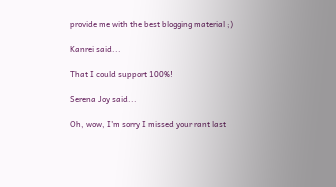provide me with the best blogging material ;)

Kanrei said...

That I could support 100%!

Serena Joy said...

Oh, wow, I'm sorry I missed your rant last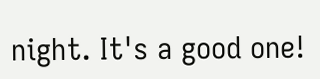night. It's a good one!